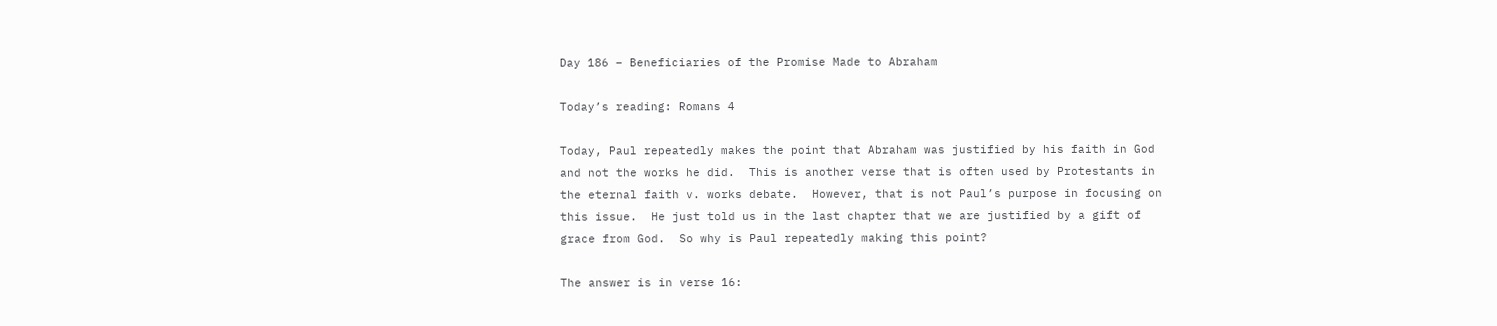Day 186 – Beneficiaries of the Promise Made to Abraham

Today’s reading: Romans 4

Today, Paul repeatedly makes the point that Abraham was justified by his faith in God and not the works he did.  This is another verse that is often used by Protestants in the eternal faith v. works debate.  However, that is not Paul’s purpose in focusing on this issue.  He just told us in the last chapter that we are justified by a gift of grace from God.  So why is Paul repeatedly making this point?

The answer is in verse 16: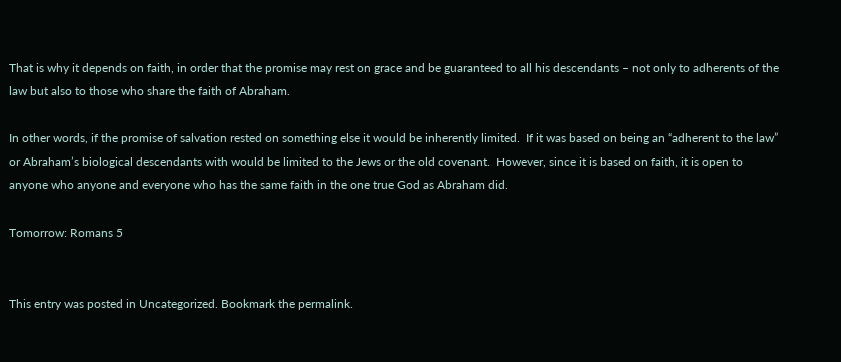That is why it depends on faith, in order that the promise may rest on grace and be guaranteed to all his descendants – not only to adherents of the law but also to those who share the faith of Abraham.

In other words, if the promise of salvation rested on something else it would be inherently limited.  If it was based on being an “adherent to the law” or Abraham’s biological descendants with would be limited to the Jews or the old covenant.  However, since it is based on faith, it is open to anyone who anyone and everyone who has the same faith in the one true God as Abraham did.

Tomorrow: Romans 5


This entry was posted in Uncategorized. Bookmark the permalink.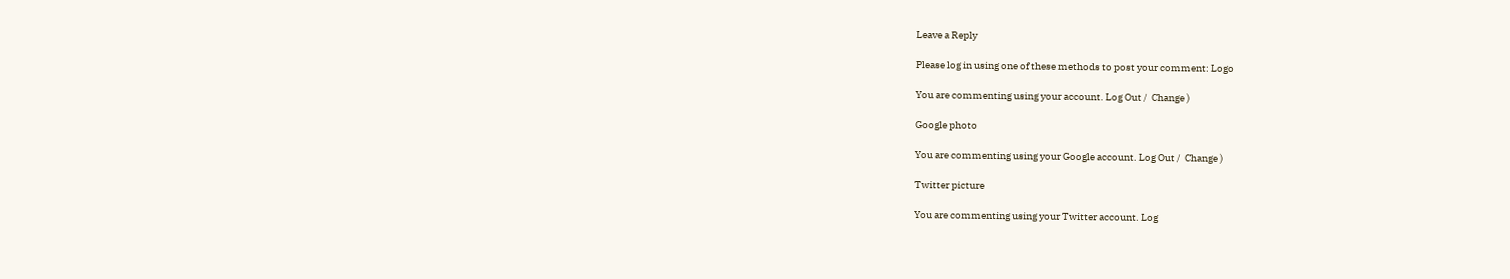Leave a Reply

Please log in using one of these methods to post your comment: Logo

You are commenting using your account. Log Out /  Change )

Google photo

You are commenting using your Google account. Log Out /  Change )

Twitter picture

You are commenting using your Twitter account. Log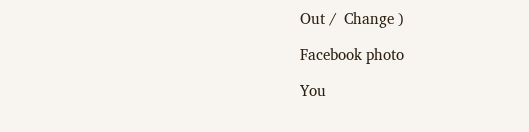Out /  Change )

Facebook photo

You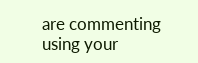are commenting using your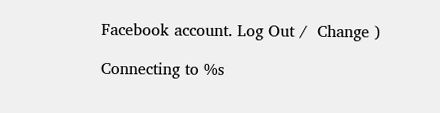Facebook account. Log Out /  Change )

Connecting to %s